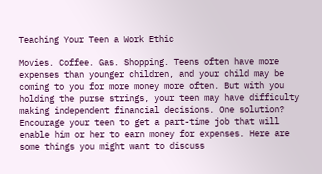Teaching Your Teen a Work Ethic

Movies. Coffee. Gas. Shopping. Teens often have more expenses than younger children, and your child may be coming to you for more money more often. But with you holding the purse strings, your teen may have difficulty making independent financial decisions. One solution? Encourage your teen to get a part-time job that will enable him or her to earn money for expenses. Here are some things you might want to discuss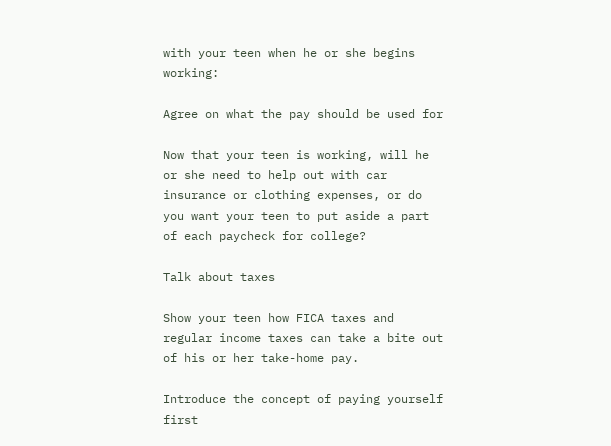with your teen when he or she begins working:

Agree on what the pay should be used for

Now that your teen is working, will he or she need to help out with car insurance or clothing expenses, or do you want your teen to put aside a part of each paycheck for college?

Talk about taxes

Show your teen how FICA taxes and regular income taxes can take a bite out of his or her take-home pay.

Introduce the concept of paying yourself first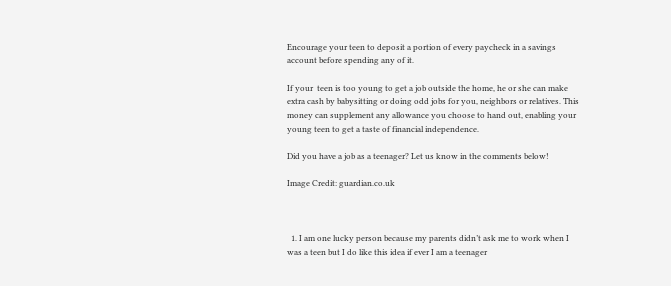Encourage your teen to deposit a portion of every paycheck in a savings account before spending any of it.

If your  teen is too young to get a job outside the home, he or she can make extra cash by babysitting or doing odd jobs for you, neighbors or relatives. This money can supplement any allowance you choose to hand out, enabling your young teen to get a taste of financial independence.

Did you have a job as a teenager? Let us know in the comments below!

Image Credit: guardian.co.uk



  1. I am one lucky person because my parents didn’t ask me to work when I was a teen but I do like this idea if ever I am a teenager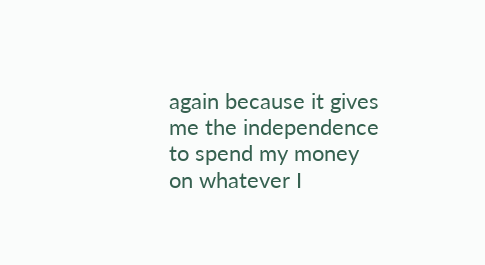again because it gives me the independence to spend my money on whatever I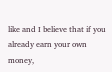like and I believe that if you already earn your own money,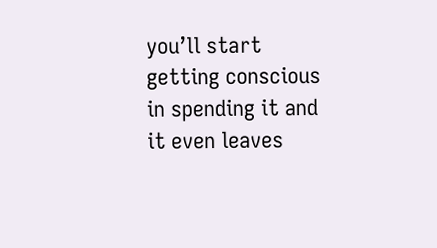you’ll start getting conscious in spending it and it even leaves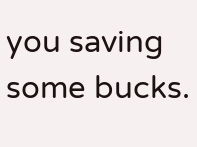you saving some bucks.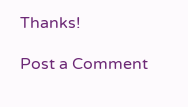Thanks!

Post a Comment